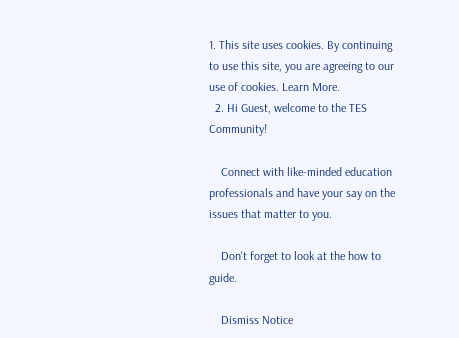1. This site uses cookies. By continuing to use this site, you are agreeing to our use of cookies. Learn More.
  2. Hi Guest, welcome to the TES Community!

    Connect with like-minded education professionals and have your say on the issues that matter to you.

    Don't forget to look at the how to guide.

    Dismiss Notice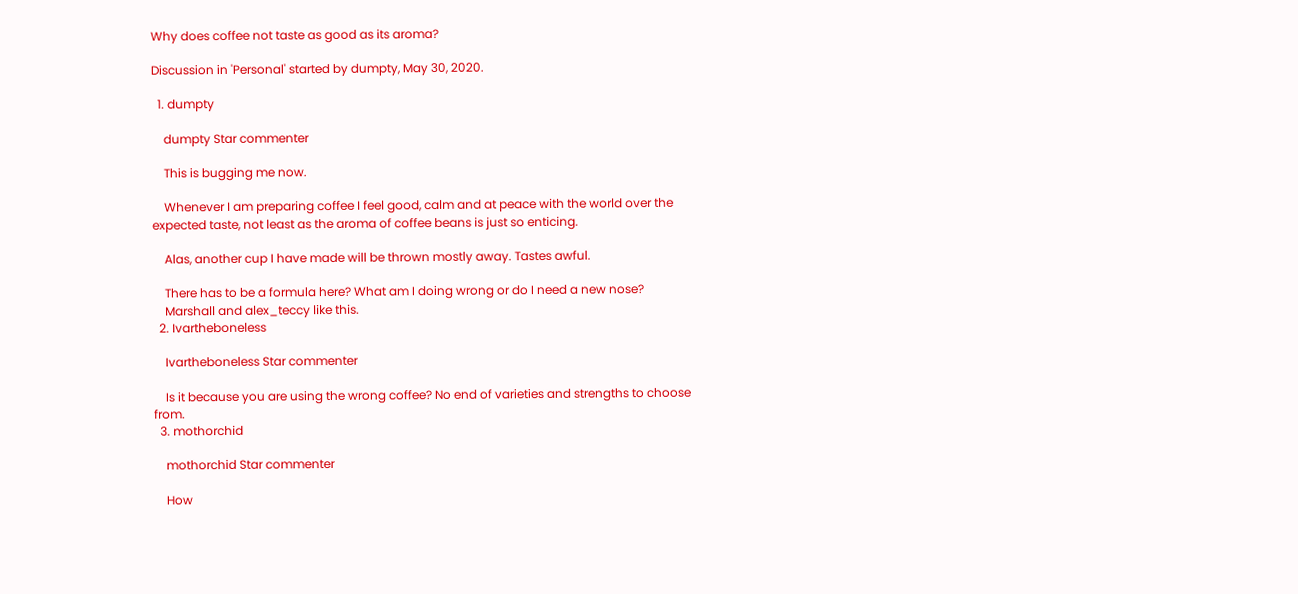Why does coffee not taste as good as its aroma?

Discussion in 'Personal' started by dumpty, May 30, 2020.

  1. dumpty

    dumpty Star commenter

    This is bugging me now.

    Whenever I am preparing coffee I feel good, calm and at peace with the world over the expected taste, not least as the aroma of coffee beans is just so enticing.

    Alas, another cup I have made will be thrown mostly away. Tastes awful.

    There has to be a formula here? What am I doing wrong or do I need a new nose?
    Marshall and alex_teccy like this.
  2. Ivartheboneless

    Ivartheboneless Star commenter

    Is it because you are using the wrong coffee? No end of varieties and strengths to choose from.
  3. mothorchid

    mothorchid Star commenter

    How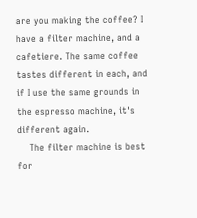are you making the coffee? I have a filter machine, and a cafetiere. The same coffee tastes different in each, and if I use the same grounds in the espresso machine, it's different again.
    The filter machine is best for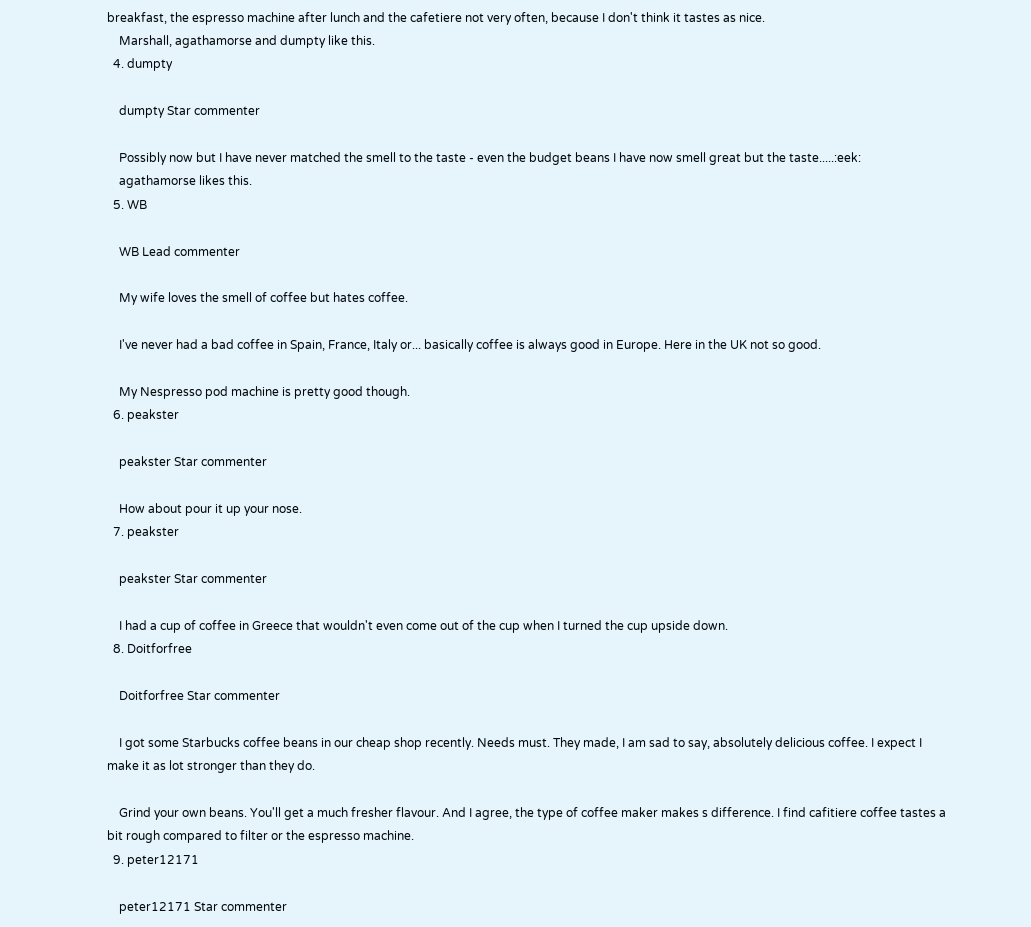breakfast, the espresso machine after lunch and the cafetiere not very often, because I don't think it tastes as nice.
    Marshall, agathamorse and dumpty like this.
  4. dumpty

    dumpty Star commenter

    Possibly now but I have never matched the smell to the taste - even the budget beans I have now smell great but the taste.....:eek:
    agathamorse likes this.
  5. WB

    WB Lead commenter

    My wife loves the smell of coffee but hates coffee.

    I've never had a bad coffee in Spain, France, Italy or... basically coffee is always good in Europe. Here in the UK not so good.

    My Nespresso pod machine is pretty good though.
  6. peakster

    peakster Star commenter

    How about pour it up your nose.
  7. peakster

    peakster Star commenter

    I had a cup of coffee in Greece that wouldn't even come out of the cup when I turned the cup upside down.
  8. Doitforfree

    Doitforfree Star commenter

    I got some Starbucks coffee beans in our cheap shop recently. Needs must. They made, I am sad to say, absolutely delicious coffee. I expect I make it as lot stronger than they do.

    Grind your own beans. You'll get a much fresher flavour. And I agree, the type of coffee maker makes s difference. I find cafitiere coffee tastes a bit rough compared to filter or the espresso machine.
  9. peter12171

    peter12171 Star commenter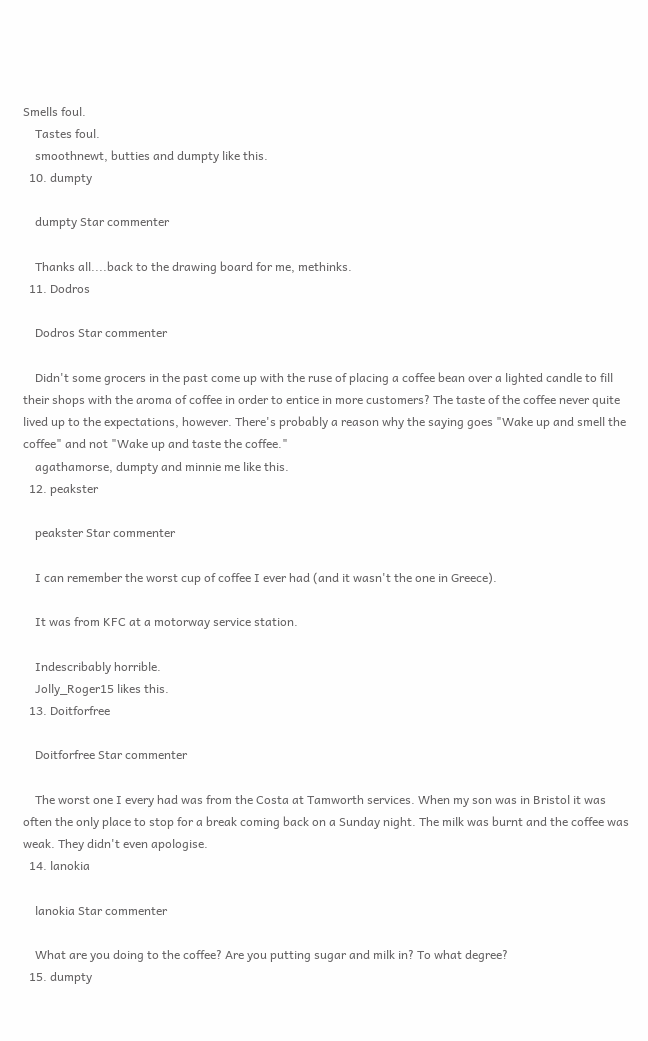Smells foul.
    Tastes foul.
    smoothnewt, butties and dumpty like this.
  10. dumpty

    dumpty Star commenter

    Thanks all....back to the drawing board for me, methinks.
  11. Dodros

    Dodros Star commenter

    Didn't some grocers in the past come up with the ruse of placing a coffee bean over a lighted candle to fill their shops with the aroma of coffee in order to entice in more customers? The taste of the coffee never quite lived up to the expectations, however. There's probably a reason why the saying goes "Wake up and smell the coffee" and not "Wake up and taste the coffee."
    agathamorse, dumpty and minnie me like this.
  12. peakster

    peakster Star commenter

    I can remember the worst cup of coffee I ever had (and it wasn't the one in Greece).

    It was from KFC at a motorway service station.

    Indescribably horrible.
    Jolly_Roger15 likes this.
  13. Doitforfree

    Doitforfree Star commenter

    The worst one I every had was from the Costa at Tamworth services. When my son was in Bristol it was often the only place to stop for a break coming back on a Sunday night. The milk was burnt and the coffee was weak. They didn't even apologise.
  14. lanokia

    lanokia Star commenter

    What are you doing to the coffee? Are you putting sugar and milk in? To what degree?
  15. dumpty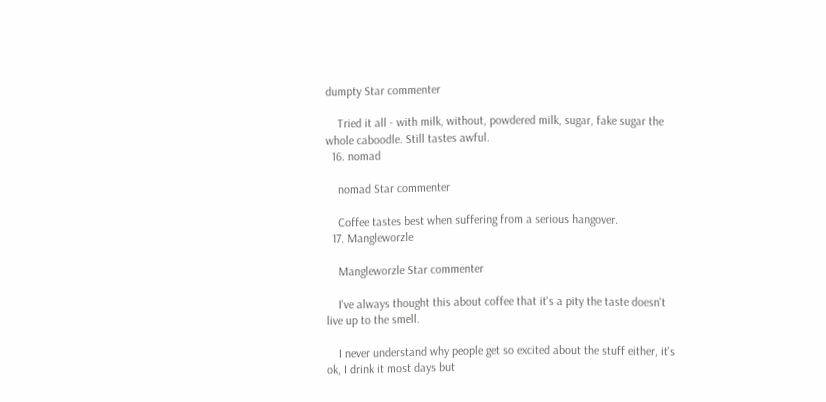dumpty Star commenter

    Tried it all - with milk, without, powdered milk, sugar, fake sugar the whole caboodle. Still tastes awful.
  16. nomad

    nomad Star commenter

    Coffee tastes best when suffering from a serious hangover.
  17. Mangleworzle

    Mangleworzle Star commenter

    I've always thought this about coffee that it's a pity the taste doesn't live up to the smell.

    I never understand why people get so excited about the stuff either, it's ok, I drink it most days but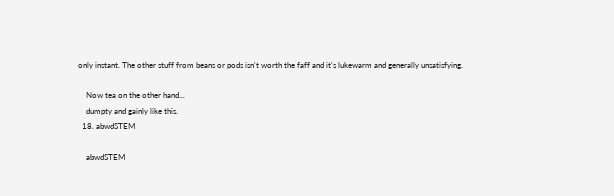only instant. The other stuff from beans or pods isn't worth the faff and it's lukewarm and generally unsatisfying.

    Now tea on the other hand...
    dumpty and gainly like this.
  18. abwdSTEM

    abwdSTEM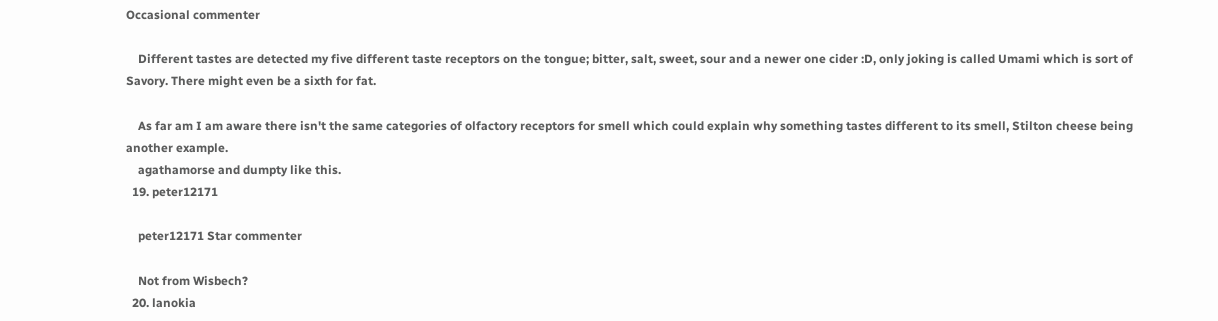Occasional commenter

    Different tastes are detected my five different taste receptors on the tongue; bitter, salt, sweet, sour and a newer one cider :D, only joking is called Umami which is sort of Savory. There might even be a sixth for fat.

    As far am I am aware there isn't the same categories of olfactory receptors for smell which could explain why something tastes different to its smell, Stilton cheese being another example.
    agathamorse and dumpty like this.
  19. peter12171

    peter12171 Star commenter

    Not from Wisbech?
  20. lanokia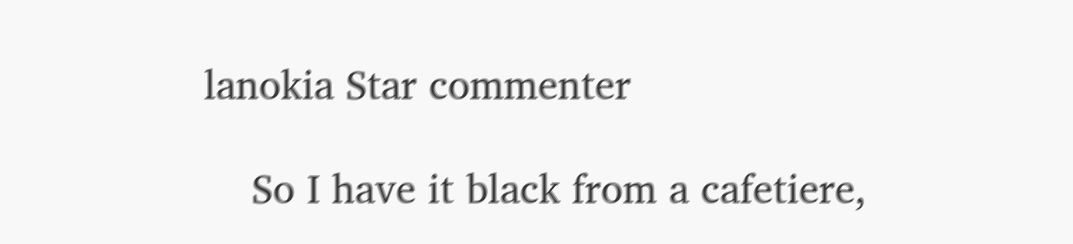lanokia Star commenter

    So I have it black from a cafetiere,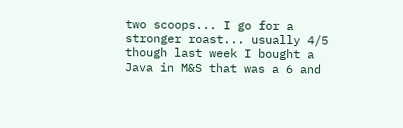two scoops... I go for a stronger roast... usually 4/5 though last week I bought a Java in M&S that was a 6 and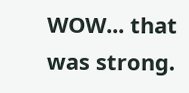WOW... that was strong.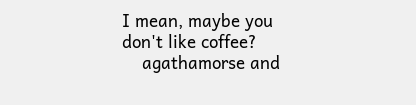I mean, maybe you don't like coffee?
    agathamorse and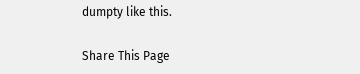dumpty like this.

Share This Page